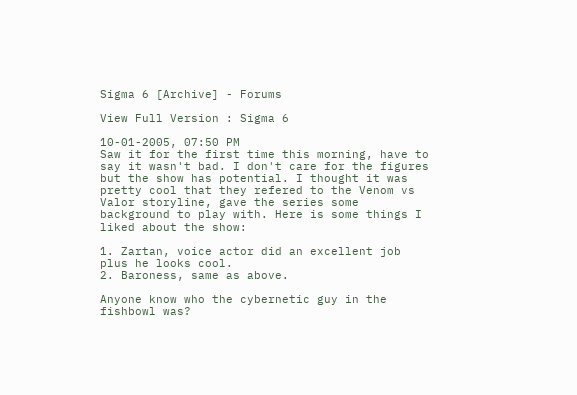Sigma 6 [Archive] - Forums

View Full Version : Sigma 6

10-01-2005, 07:50 PM
Saw it for the first time this morning, have to say it wasn't bad. I don't care for the figures but the show has potential. I thought it was pretty cool that they refered to the Venom vs Valor storyline, gave the series some background to play with. Here is some things I liked about the show:

1. Zartan, voice actor did an excellent job plus he looks cool.
2. Baroness, same as above.

Anyone know who the cybernetic guy in the fishbowl was?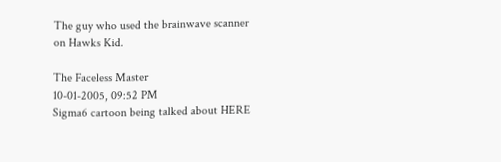The guy who used the brainwave scanner on Hawks Kid.

The Faceless Master
10-01-2005, 09:52 PM
Sigma6 cartoon being talked about HERE